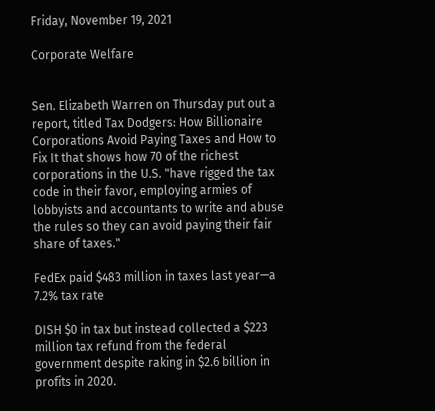Friday, November 19, 2021

Corporate Welfare


Sen. Elizabeth Warren on Thursday put out a report, titled Tax Dodgers: How Billionaire Corporations Avoid Paying Taxes and How to Fix It that shows how 70 of the richest corporations in the U.S. "have rigged the tax code in their favor, employing armies of lobbyists and accountants to write and abuse the rules so they can avoid paying their fair share of taxes."

FedEx paid $483 million in taxes last year—a 7.2% tax rate

DISH $0 in tax but instead collected a $223 million tax refund from the federal government despite raking in $2.6 billion in profits in 2020.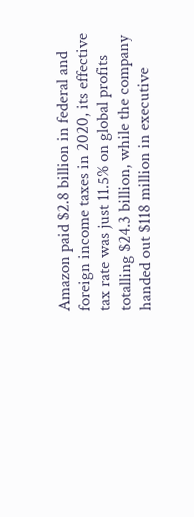Amazon paid $2.8 billion in federal and foreign income taxes in 2020, its effective tax rate was just 11.5% on global profits totalling $24.3 billion, while the company handed out $118 million in executive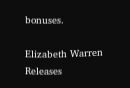bonuses.

Elizabeth Warren Releases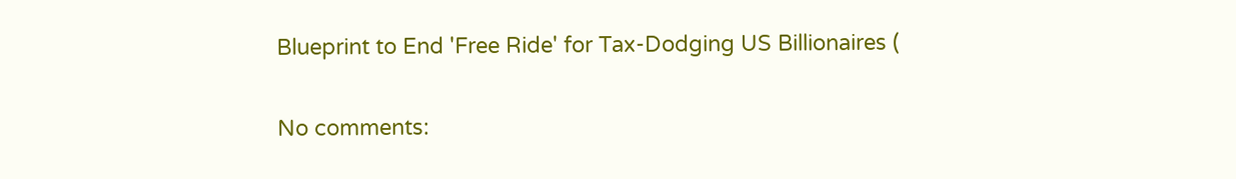Blueprint to End 'Free Ride' for Tax-Dodging US Billionaires (

No comments: